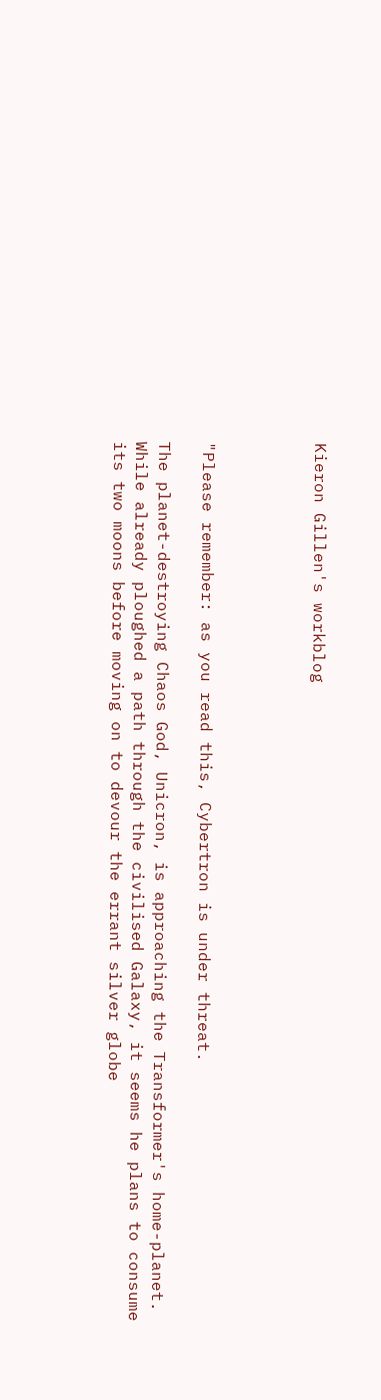Kieron Gillen's workblog




"Please remember: as you read this, Cybertron is under threat.

The planet-destroying Chaos God, Unicron, is approaching the Transformer's home-planet. While already ploughed a path through the civilised Galaxy, it seems he plans to consume its two moons before moving on to devour the errant silver globe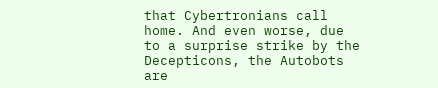that Cybertronians call home. And even worse, due to a surprise strike by the Decepticons, the Autobots are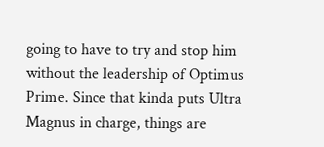going to have to try and stop him without the leadership of Optimus Prime. Since that kinda puts Ultra Magnus in charge, things are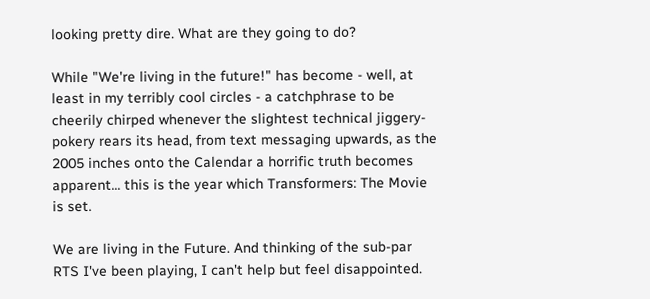looking pretty dire. What are they going to do?

While "We're living in the future!" has become - well, at least in my terribly cool circles - a catchphrase to be cheerily chirped whenever the slightest technical jiggery-pokery rears its head, from text messaging upwards, as the 2005 inches onto the Calendar a horrific truth becomes apparent... this is the year which Transformers: The Movie is set.

We are living in the Future. And thinking of the sub-par RTS I've been playing, I can't help but feel disappointed.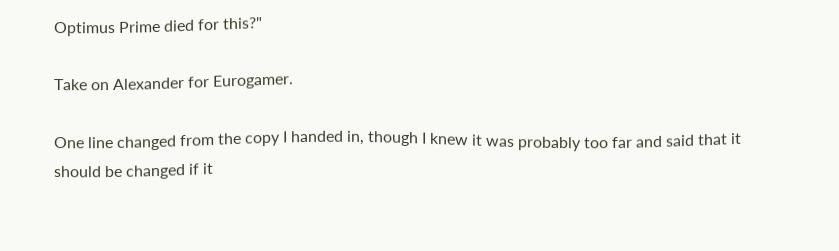Optimus Prime died for this?"

Take on Alexander for Eurogamer.

One line changed from the copy I handed in, though I knew it was probably too far and said that it should be changed if it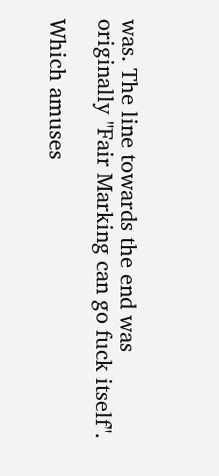was. The line towards the end was originally "Fair Marking can go fuck itself".

Which amuses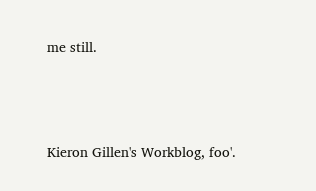me still.




Kieron Gillen's Workblog, foo'.